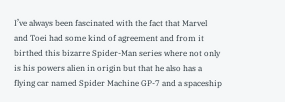I’ve always been fascinated with the fact that Marvel and Toei had some kind of agreement and from it birthed this bizarre Spider-Man series where not only is his powers alien in origin but that he also has a flying car named Spider Machine GP-7 and a spaceship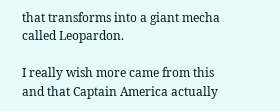that transforms into a giant mecha called Leopardon.

I really wish more came from this and that Captain America actually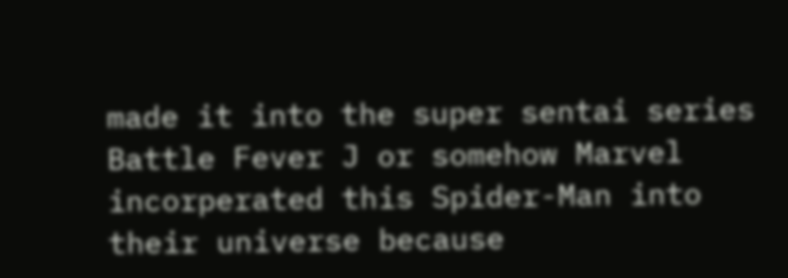made it into the super sentai series Battle Fever J or somehow Marvel incorperated this Spider-Man into their universe because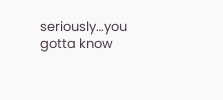seriously…you gotta know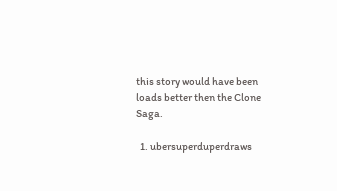this story would have been loads better then the Clone Saga.

  1. ubersuperduperdraws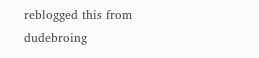reblogged this from dudebroing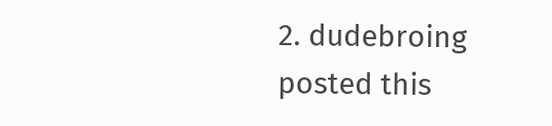2. dudebroing posted this